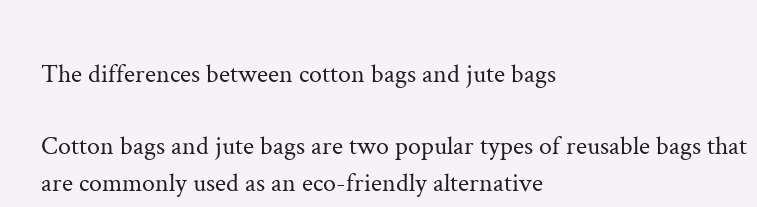The differences between cotton bags and jute bags

Cotton bags and jute bags are two popular types of reusable bags that are commonly used as an eco-friendly alternative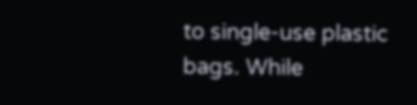to single-use plastic bags. While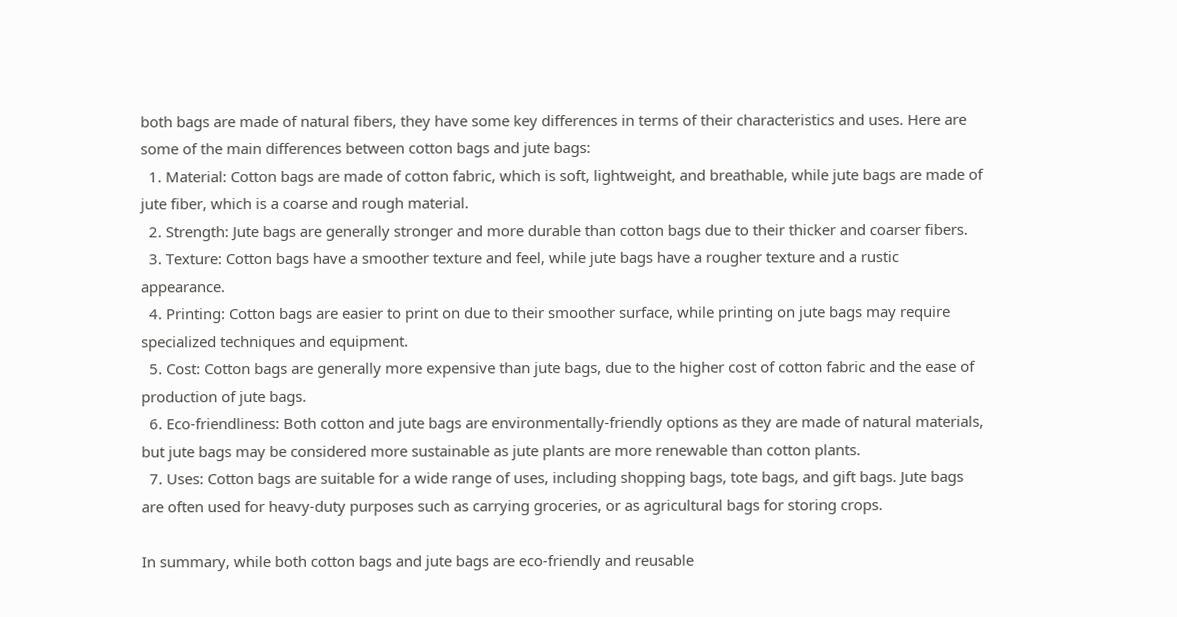both bags are made of natural fibers, they have some key differences in terms of their characteristics and uses. Here are some of the main differences between cotton bags and jute bags:
  1. Material: Cotton bags are made of cotton fabric, which is soft, lightweight, and breathable, while jute bags are made of jute fiber, which is a coarse and rough material.
  2. Strength: Jute bags are generally stronger and more durable than cotton bags due to their thicker and coarser fibers.
  3. Texture: Cotton bags have a smoother texture and feel, while jute bags have a rougher texture and a rustic appearance.
  4. Printing: Cotton bags are easier to print on due to their smoother surface, while printing on jute bags may require specialized techniques and equipment.
  5. Cost: Cotton bags are generally more expensive than jute bags, due to the higher cost of cotton fabric and the ease of production of jute bags.
  6. Eco-friendliness: Both cotton and jute bags are environmentally-friendly options as they are made of natural materials, but jute bags may be considered more sustainable as jute plants are more renewable than cotton plants.
  7. Uses: Cotton bags are suitable for a wide range of uses, including shopping bags, tote bags, and gift bags. Jute bags are often used for heavy-duty purposes such as carrying groceries, or as agricultural bags for storing crops.

In summary, while both cotton bags and jute bags are eco-friendly and reusable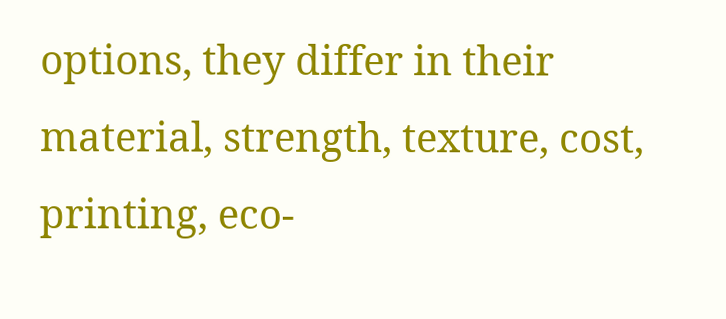options, they differ in their material, strength, texture, cost, printing, eco-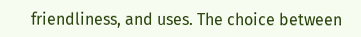friendliness, and uses. The choice between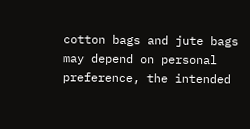cotton bags and jute bags may depend on personal preference, the intended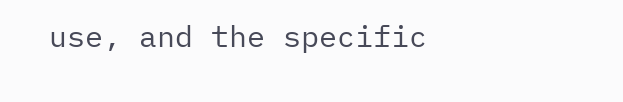use, and the specific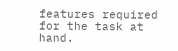features required for the task at hand.